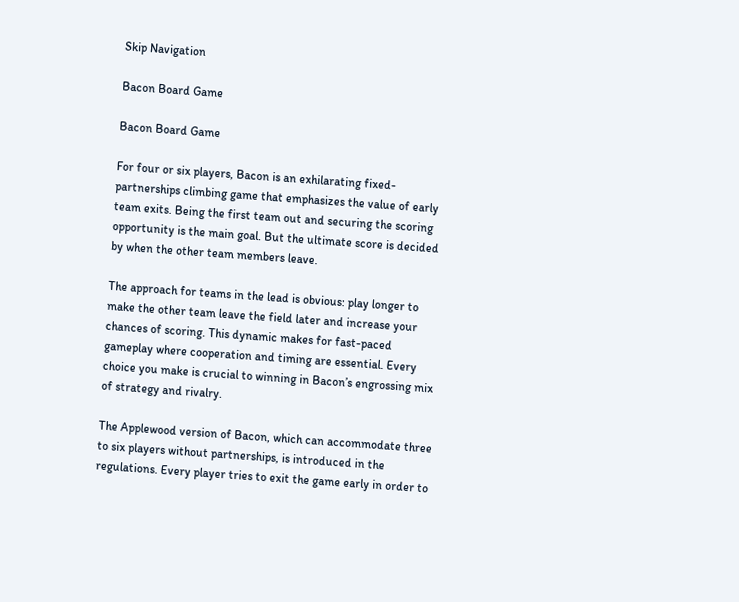Skip Navigation

Bacon Board Game

Bacon Board Game

For four or six players, Bacon is an exhilarating fixed-partnerships climbing game that emphasizes the value of early team exits. Being the first team out and securing the scoring opportunity is the main goal. But the ultimate score is decided by when the other team members leave.

The approach for teams in the lead is obvious: play longer to make the other team leave the field later and increase your chances of scoring. This dynamic makes for fast-paced gameplay where cooperation and timing are essential. Every choice you make is crucial to winning in Bacon’s engrossing mix of strategy and rivalry.

The Applewood version of Bacon, which can accommodate three to six players without partnerships, is introduced in the regulations. Every player tries to exit the game early in order to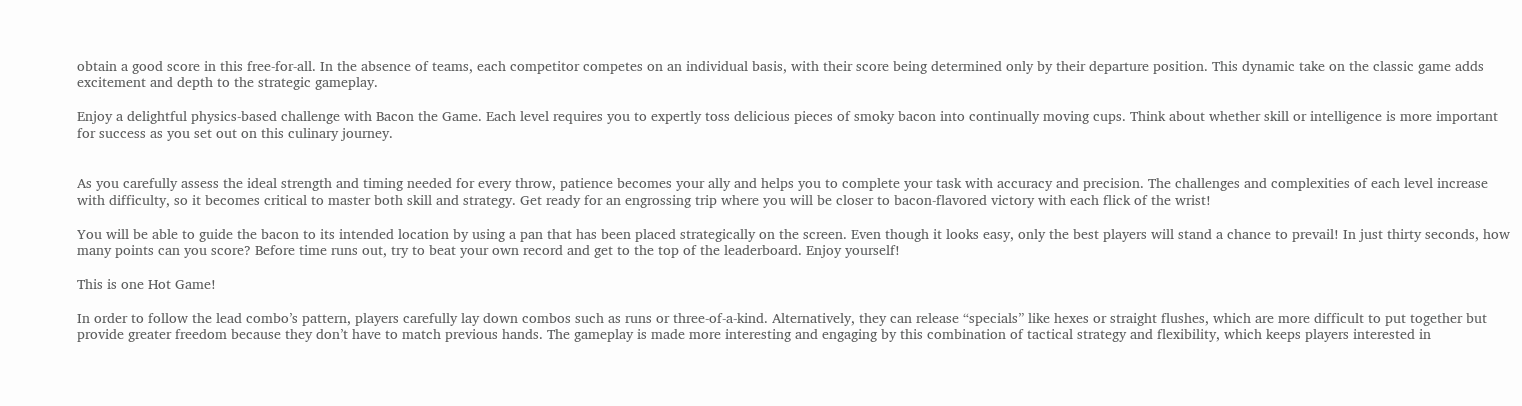obtain a good score in this free-for-all. In the absence of teams, each competitor competes on an individual basis, with their score being determined only by their departure position. This dynamic take on the classic game adds excitement and depth to the strategic gameplay.

Enjoy a delightful physics-based challenge with Bacon the Game. Each level requires you to expertly toss delicious pieces of smoky bacon into continually moving cups. Think about whether skill or intelligence is more important for success as you set out on this culinary journey.


As you carefully assess the ideal strength and timing needed for every throw, patience becomes your ally and helps you to complete your task with accuracy and precision. The challenges and complexities of each level increase with difficulty, so it becomes critical to master both skill and strategy. Get ready for an engrossing trip where you will be closer to bacon-flavored victory with each flick of the wrist!

You will be able to guide the bacon to its intended location by using a pan that has been placed strategically on the screen. Even though it looks easy, only the best players will stand a chance to prevail! In just thirty seconds, how many points can you score? Before time runs out, try to beat your own record and get to the top of the leaderboard. Enjoy yourself!

This is one Hot Game!

In order to follow the lead combo’s pattern, players carefully lay down combos such as runs or three-of-a-kind. Alternatively, they can release “specials” like hexes or straight flushes, which are more difficult to put together but provide greater freedom because they don’t have to match previous hands. The gameplay is made more interesting and engaging by this combination of tactical strategy and flexibility, which keeps players interested in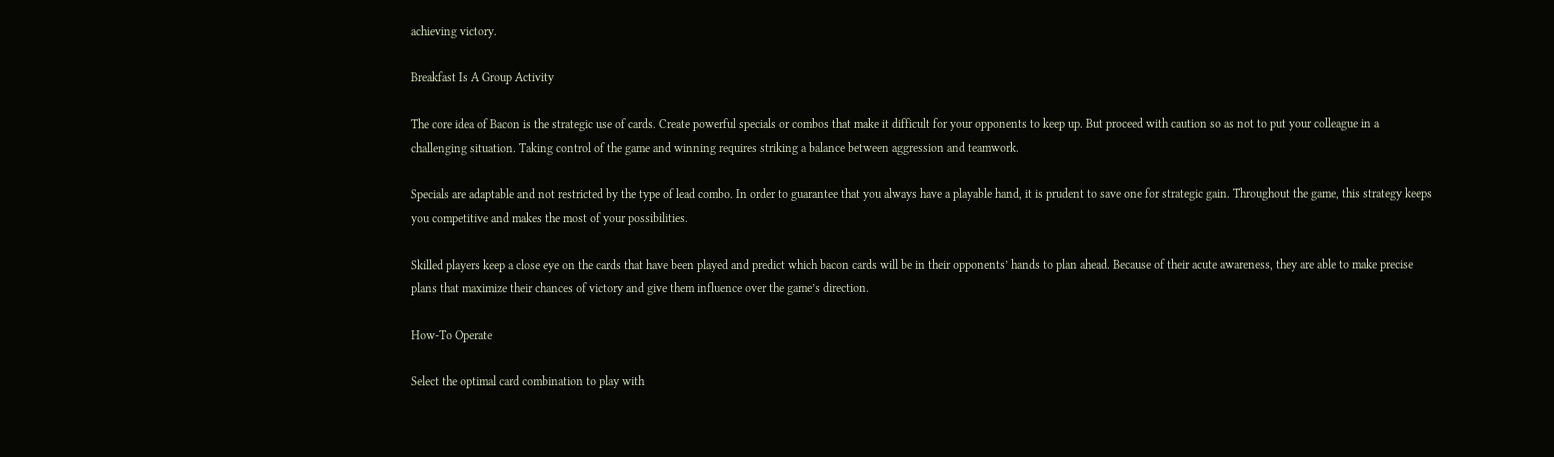achieving victory.

Breakfast Is A Group Activity

The core idea of Bacon is the strategic use of cards. Create powerful specials or combos that make it difficult for your opponents to keep up. But proceed with caution so as not to put your colleague in a challenging situation. Taking control of the game and winning requires striking a balance between aggression and teamwork.

Specials are adaptable and not restricted by the type of lead combo. In order to guarantee that you always have a playable hand, it is prudent to save one for strategic gain. Throughout the game, this strategy keeps you competitive and makes the most of your possibilities.

Skilled players keep a close eye on the cards that have been played and predict which bacon cards will be in their opponents’ hands to plan ahead. Because of their acute awareness, they are able to make precise plans that maximize their chances of victory and give them influence over the game’s direction.

How-To Operate

Select the optimal card combination to play with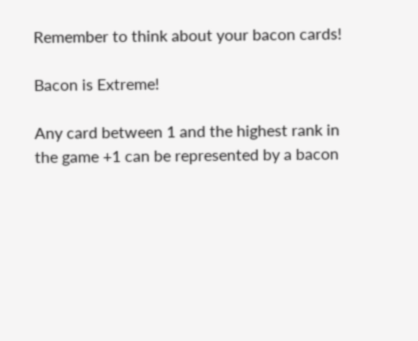Remember to think about your bacon cards!

Bacon is Extreme!

Any card between 1 and the highest rank in the game +1 can be represented by a bacon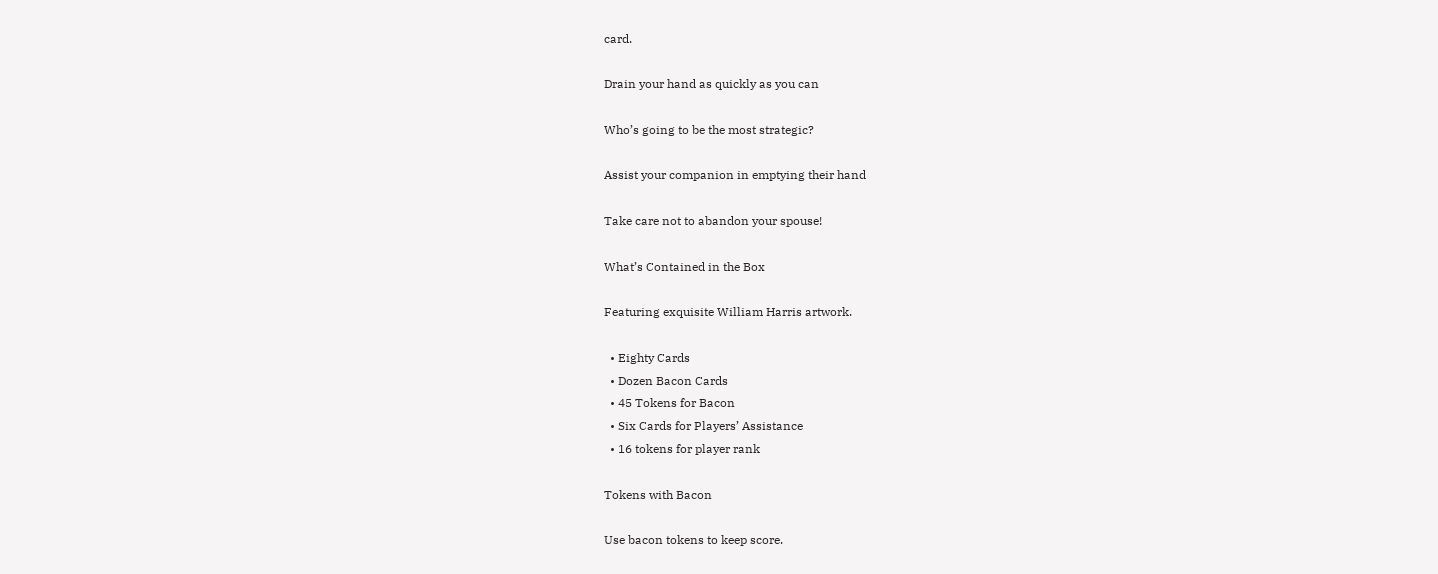card.

Drain your hand as quickly as you can

Who’s going to be the most strategic?

Assist your companion in emptying their hand

Take care not to abandon your spouse!

What’s Contained in the Box

Featuring exquisite William Harris artwork.

  • Eighty Cards
  • Dozen Bacon Cards
  • 45 Tokens for Bacon
  • Six Cards for Players’ Assistance
  • 16 tokens for player rank

Tokens with Bacon

Use bacon tokens to keep score.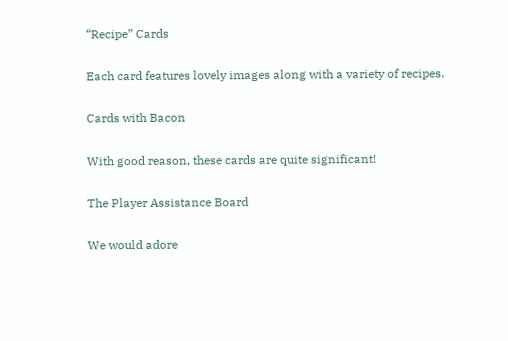“Recipe” Cards

Each card features lovely images along with a variety of recipes.

Cards with Bacon

With good reason, these cards are quite significant!

The Player Assistance Board

We would adore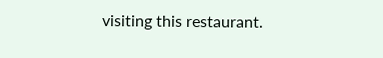visiting this restaurant.